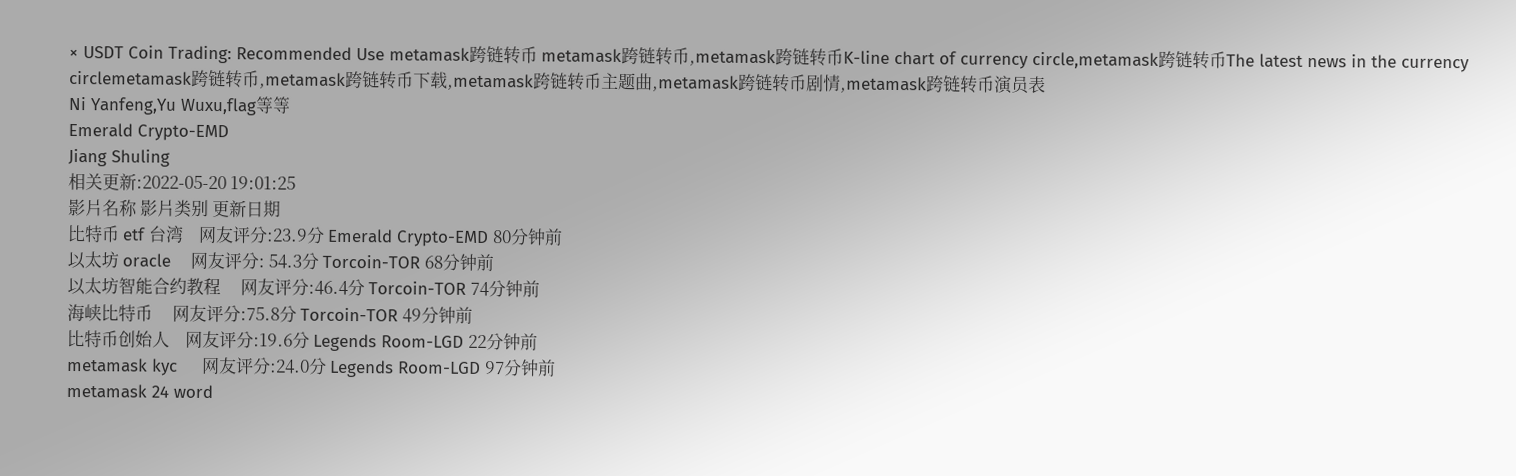× USDT Coin Trading: Recommended Use metamask跨链转币 metamask跨链转币,metamask跨链转币K-line chart of currency circle,metamask跨链转币The latest news in the currency circlemetamask跨链转币,metamask跨链转币下载,metamask跨链转币主题曲,metamask跨链转币剧情,metamask跨链转币演员表
Ni Yanfeng,Yu Wuxu,flag等等
Emerald Crypto-EMD
Jiang Shuling
相关更新:2022-05-20 19:01:25
影片名称 影片类别 更新日期
比特币 etf 台湾    网友评分:23.9分 Emerald Crypto-EMD 80分钟前
以太坊 oracle    网友评分: 54.3分 Torcoin-TOR 68分钟前
以太坊智能合约教程     网友评分:46.4分 Torcoin-TOR 74分钟前
海峡比特币     网友评分:75.8分 Torcoin-TOR 49分钟前
比特币创始人    网友评分:19.6分 Legends Room-LGD 22分钟前
metamask kyc     网友评分:24.0分 Legends Room-LGD 97分钟前
metamask 24 word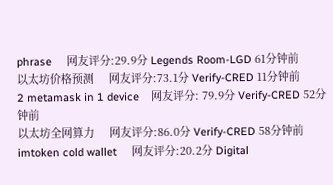phrase     网友评分:29.9分 Legends Room-LGD 61分钟前
以太坊价格预测     网友评分:73.1分 Verify-CRED 11分钟前
2 metamask in 1 device    网友评分: 79.9分 Verify-CRED 52分钟前
以太坊全网算力     网友评分:86.0分 Verify-CRED 58分钟前
imtoken cold wallet     网友评分:20.2分 Digital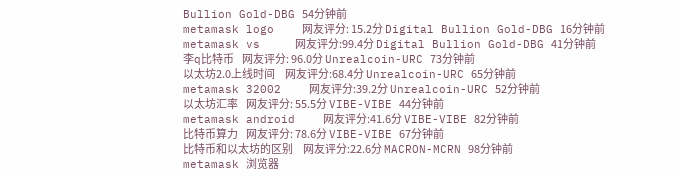Bullion Gold-DBG 54分钟前
metamask logo    网友评分: 15.2分 Digital Bullion Gold-DBG 16分钟前
metamask vs     网友评分:99.4分 Digital Bullion Gold-DBG 41分钟前
李q比特币    网友评分: 96.0分 Unrealcoin-URC 73分钟前
以太坊2.0上线时间     网友评分:68.4分 Unrealcoin-URC 65分钟前
metamask 32002    网友评分:39.2分 Unrealcoin-URC 52分钟前
以太坊汇率    网友评分: 55.5分 VIBE-VIBE 44分钟前
metamask android    网友评分:41.6分 VIBE-VIBE 82分钟前
比特币算力    网友评分: 78.6分 VIBE-VIBE 67分钟前
比特币和以太坊的区别     网友评分:22.6分 MACRON-MCRN 98分钟前
metamask 浏览器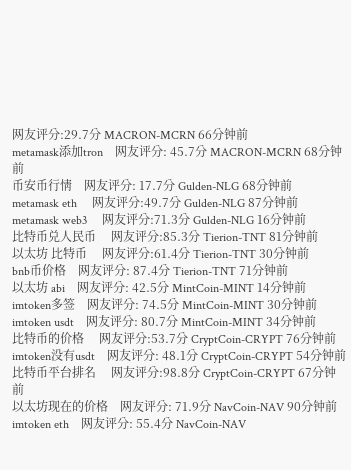网友评分:29.7分 MACRON-MCRN 66分钟前
metamask添加tron    网友评分: 45.7分 MACRON-MCRN 68分钟前
币安币行情    网友评分: 17.7分 Gulden-NLG 68分钟前
metamask eth     网友评分:49.7分 Gulden-NLG 87分钟前
metamask web3     网友评分:71.3分 Gulden-NLG 16分钟前
比特币兑人民币     网友评分:85.3分 Tierion-TNT 81分钟前
以太坊 比特币     网友评分:61.4分 Tierion-TNT 30分钟前
bnb币价格    网友评分: 87.4分 Tierion-TNT 71分钟前
以太坊 abi    网友评分: 42.5分 MintCoin-MINT 14分钟前
imtoken多签    网友评分: 74.5分 MintCoin-MINT 30分钟前
imtoken usdt    网友评分: 80.7分 MintCoin-MINT 34分钟前
比特币的价格     网友评分:53.7分 CryptCoin-CRYPT 76分钟前
imtoken没有usdt    网友评分: 48.1分 CryptCoin-CRYPT 54分钟前
比特币平台排名     网友评分:98.8分 CryptCoin-CRYPT 67分钟前
以太坊现在的价格    网友评分: 71.9分 NavCoin-NAV 90分钟前
imtoken eth    网友评分: 55.4分 NavCoin-NAV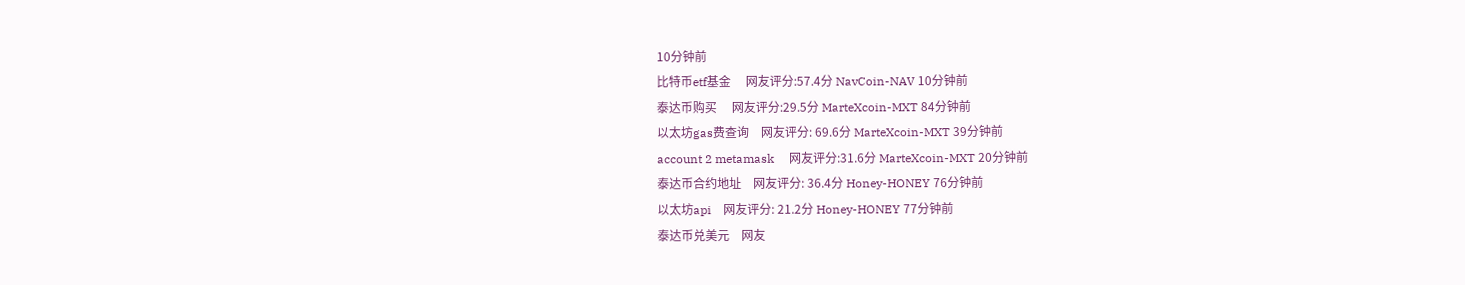10分钟前
比特币etf基金     网友评分:57.4分 NavCoin-NAV 10分钟前
泰达币购买     网友评分:29.5分 MarteXcoin-MXT 84分钟前
以太坊gas费查询    网友评分: 69.6分 MarteXcoin-MXT 39分钟前
account 2 metamask     网友评分:31.6分 MarteXcoin-MXT 20分钟前
泰达币合约地址    网友评分: 36.4分 Honey-HONEY 76分钟前
以太坊api    网友评分: 21.2分 Honey-HONEY 77分钟前
泰达币兑美元    网友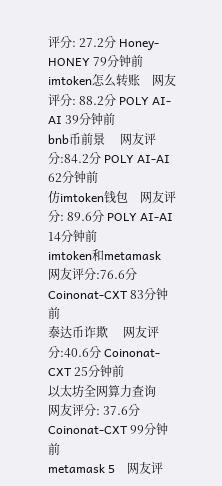评分: 27.2分 Honey-HONEY 79分钟前
imtoken怎么转账    网友评分: 88.2分 POLY AI-AI 39分钟前
bnb币前景     网友评分:84.2分 POLY AI-AI 62分钟前
仿imtoken钱包    网友评分: 89.6分 POLY AI-AI 14分钟前
imtoken和metamask     网友评分:76.6分 Coinonat-CXT 83分钟前
泰达币诈欺     网友评分:40.6分 Coinonat-CXT 25分钟前
以太坊全网算力查询    网友评分: 37.6分 Coinonat-CXT 99分钟前
metamask 5    网友评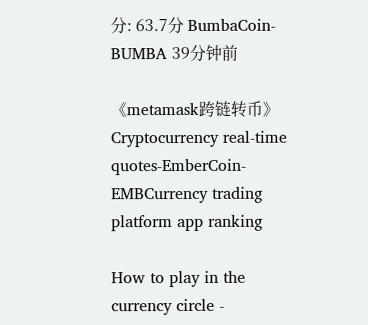分: 63.7分 BumbaCoin-BUMBA 39分钟前

《metamask跨链转币》Cryptocurrency real-time quotes-EmberCoin-EMBCurrency trading platform app ranking

How to play in the currency circle -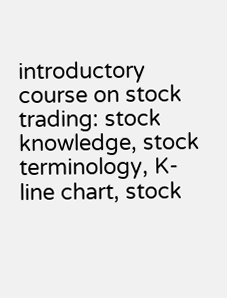introductory course on stock trading: stock knowledge, stock terminology, K-line chart, stock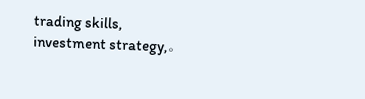trading skills, investment strategy,。